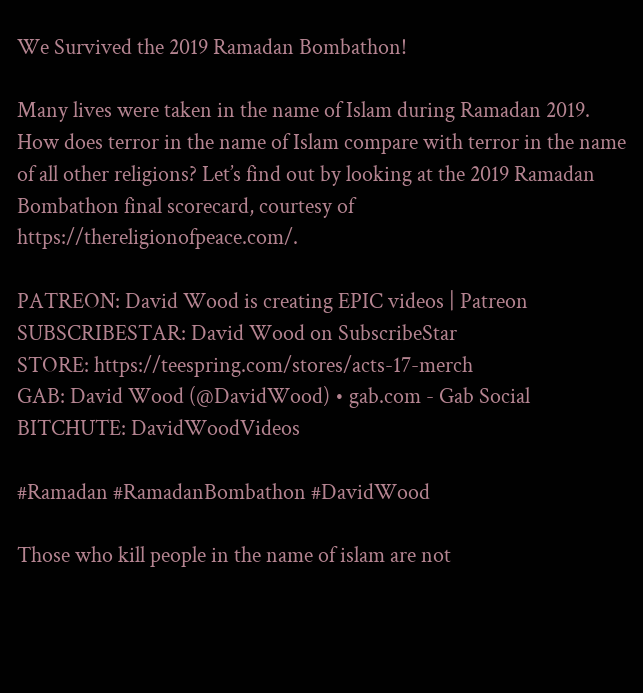We Survived the 2019 Ramadan Bombathon!

Many lives were taken in the name of Islam during Ramadan 2019. How does terror in the name of Islam compare with terror in the name of all other religions? Let’s find out by looking at the 2019 Ramadan Bombathon final scorecard, courtesy of https://thereligionofpeace.com/.

PATREON: David Wood is creating EPIC videos | Patreon
SUBSCRIBESTAR: David Wood on SubscribeStar
STORE: https://teespring.com/stores/acts-17-merch
GAB: David Wood (@DavidWood) • gab.com - Gab Social
BITCHUTE: DavidWoodVideos

#Ramadan #RamadanBombathon #DavidWood

Those who kill people in the name of islam are not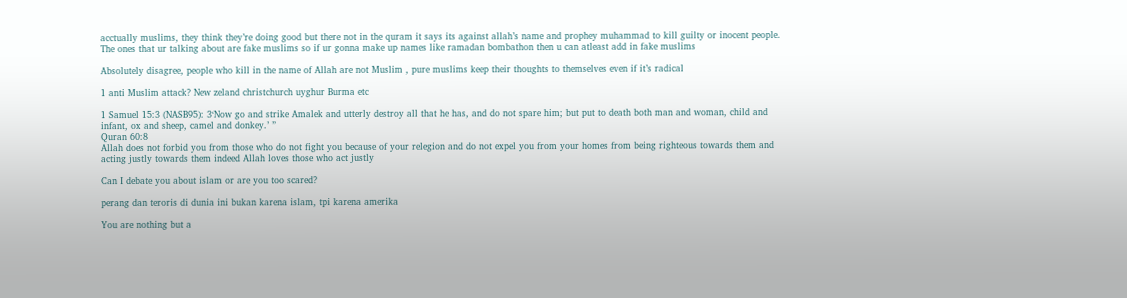acctually muslims, they think they’re doing good but there not in the quram it says its against allah’s name and prophey muhammad to kill guilty or inocent people. The ones that ur talking about are fake muslims so if ur gonna make up names like ramadan bombathon then u can atleast add in fake muslims

Absolutely disagree, people who kill in the name of Allah are not Muslim , pure muslims keep their thoughts to themselves even if it’s radical

1 anti Muslim attack? New zeland christchurch uyghur Burma etc

1 Samuel 15:3 (NASB95): 3‘Now go and strike Amalek and utterly destroy all that he has, and do not spare him; but put to death both man and woman, child and infant, ox and sheep, camel and donkey.’ ”
Quran 60:8
Allah does not forbid you from those who do not fight you because of your relegion and do not expel you from your homes from being righteous towards them and acting justly towards them indeed Allah loves those who act justly

Can I debate you about islam or are you too scared?

perang dan teroris di dunia ini bukan karena islam, tpi karena amerika

You are nothing but a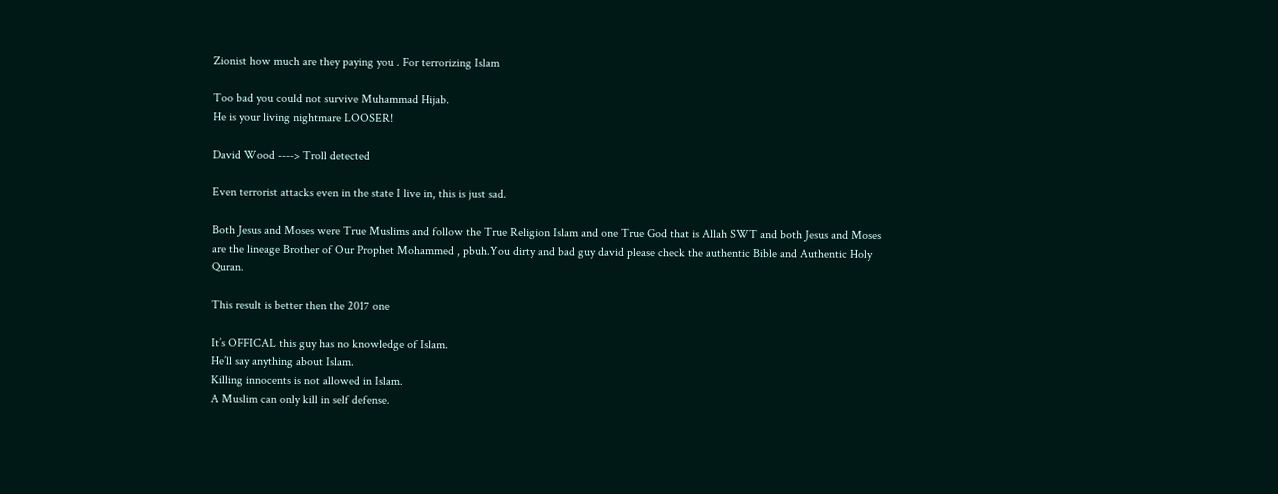Zionist how much are they paying you . For terrorizing Islam

Too bad you could not survive Muhammad Hijab.
He is your living nightmare LOOSER!

David Wood ----> Troll detected

Even terrorist attacks even in the state I live in, this is just sad.

Both Jesus and Moses were True Muslims and follow the True Religion Islam and one True God that is Allah SWT and both Jesus and Moses are the lineage Brother of Our Prophet Mohammed , pbuh.You dirty and bad guy david please check the authentic Bible and Authentic Holy Quran.

This result is better then the 2017 one

It’s OFFICAL this guy has no knowledge of Islam.
He’ll say anything about Islam.
Killing innocents is not allowed in Islam.
A Muslim can only kill in self defense.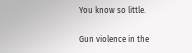You know so little.

Gun violence in the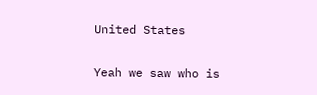United States

Yeah we saw who is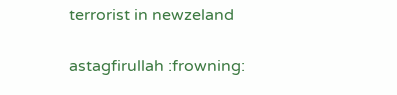terrorist in newzeland

astagfirullah :frowning: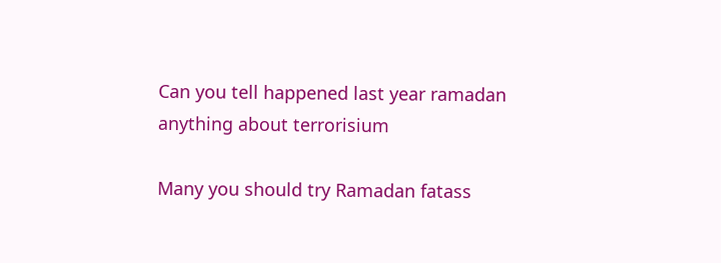Can you tell happened last year ramadan anything about terrorisium

Many you should try Ramadan fatass